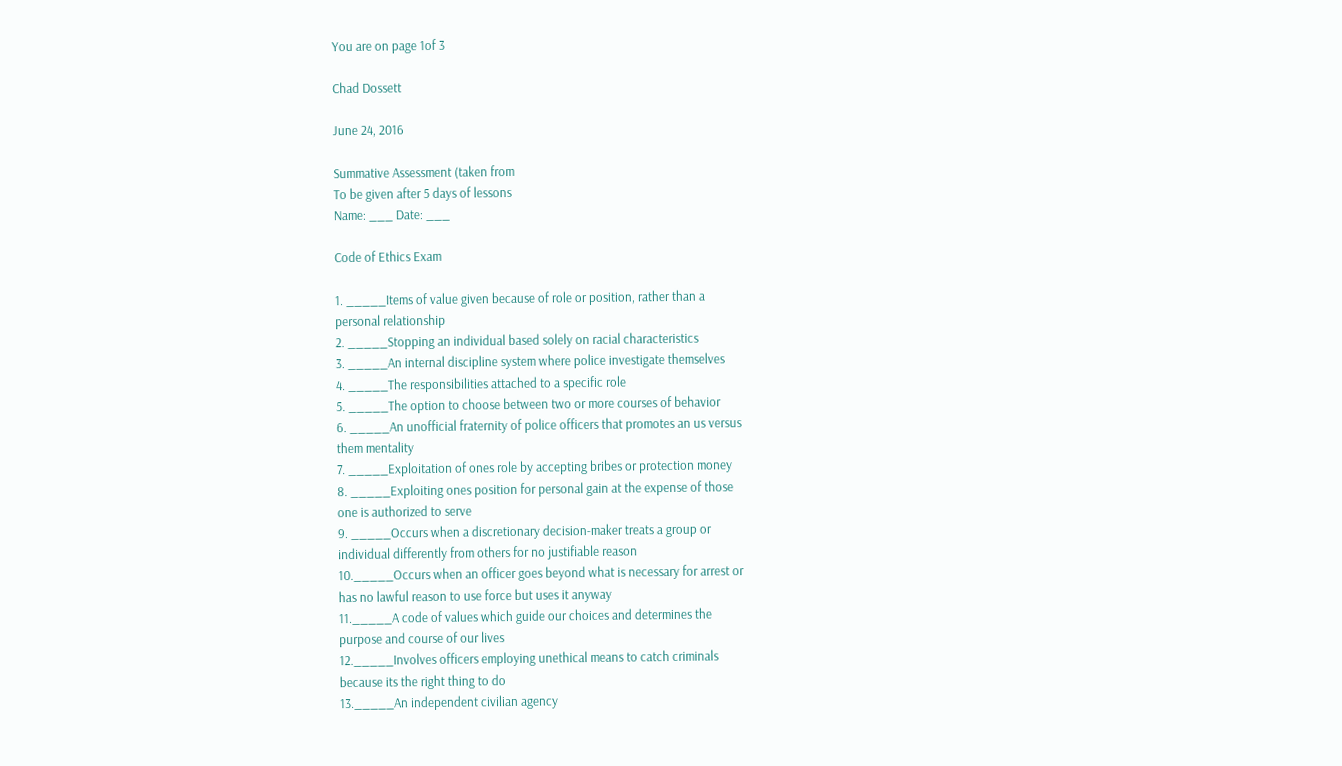You are on page 1of 3

Chad Dossett

June 24, 2016

Summative Assessment (taken from
To be given after 5 days of lessons
Name: ___ Date: ___

Code of Ethics Exam

1. _____Items of value given because of role or position, rather than a
personal relationship
2. _____Stopping an individual based solely on racial characteristics
3. _____An internal discipline system where police investigate themselves
4. _____The responsibilities attached to a specific role
5. _____The option to choose between two or more courses of behavior
6. _____An unofficial fraternity of police officers that promotes an us versus
them mentality
7. _____Exploitation of ones role by accepting bribes or protection money
8. _____Exploiting ones position for personal gain at the expense of those
one is authorized to serve
9. _____Occurs when a discretionary decision-maker treats a group or
individual differently from others for no justifiable reason
10._____Occurs when an officer goes beyond what is necessary for arrest or
has no lawful reason to use force but uses it anyway
11._____A code of values which guide our choices and determines the
purpose and course of our lives
12._____Involves officers employing unethical means to catch criminals
because its the right thing to do
13._____An independent civilian agency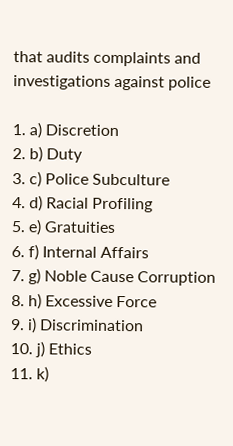that audits complaints and
investigations against police

1. a) Discretion
2. b) Duty
3. c) Police Subculture
4. d) Racial Profiling
5. e) Gratuities
6. f) Internal Affairs
7. g) Noble Cause Corruption
8. h) Excessive Force
9. i) Discrimination
10. j) Ethics
11. k)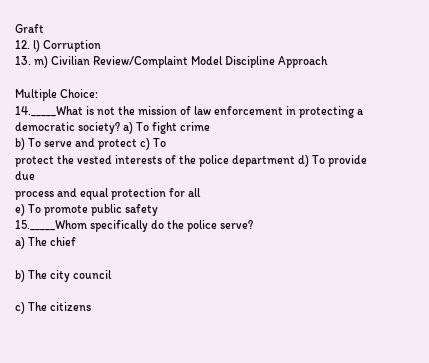Graft
12. l) Corruption
13. m) Civilian Review/Complaint Model Discipline Approach

Multiple Choice:
14._____What is not the mission of law enforcement in protecting a
democratic society? a) To fight crime
b) To serve and protect c) To
protect the vested interests of the police department d) To provide due
process and equal protection for all
e) To promote public safety
15._____Whom specifically do the police serve?
a) The chief

b) The city council

c) The citizens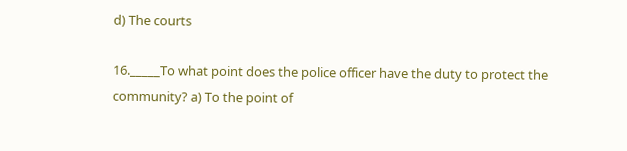d) The courts

16._____To what point does the police officer have the duty to protect the
community? a) To the point of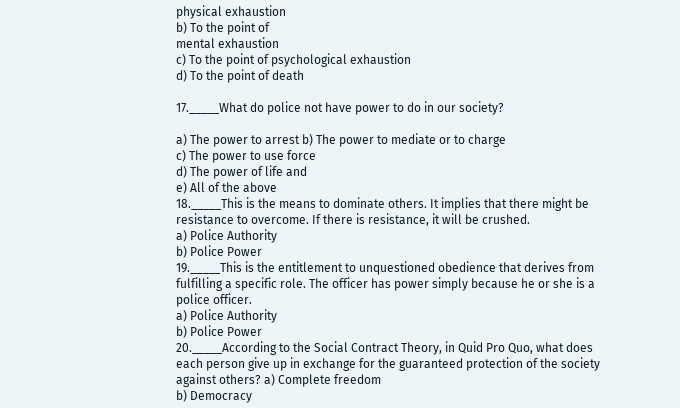physical exhaustion
b) To the point of
mental exhaustion
c) To the point of psychological exhaustion
d) To the point of death

17._____What do police not have power to do in our society?

a) The power to arrest b) The power to mediate or to charge
c) The power to use force
d) The power of life and
e) All of the above
18._____This is the means to dominate others. It implies that there might be
resistance to overcome. If there is resistance, it will be crushed.
a) Police Authority
b) Police Power
19._____This is the entitlement to unquestioned obedience that derives from
fulfilling a specific role. The officer has power simply because he or she is a
police officer.
a) Police Authority
b) Police Power
20._____According to the Social Contract Theory, in Quid Pro Quo, what does
each person give up in exchange for the guaranteed protection of the society
against others? a) Complete freedom
b) Democracy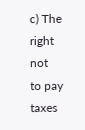c) The right not
to pay taxes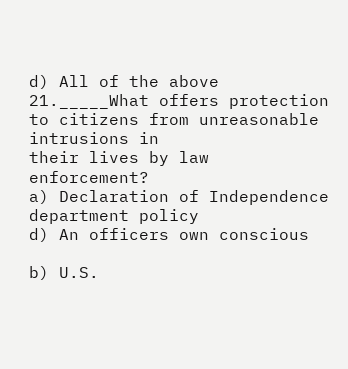d) All of the above
21._____What offers protection to citizens from unreasonable intrusions in
their lives by law enforcement?
a) Declaration of Independence
department policy
d) An officers own conscious

b) U.S.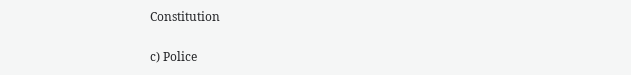Constitution

c) Police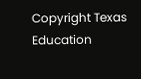Copyright Texas Education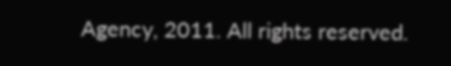Agency, 2011. All rights reserved.